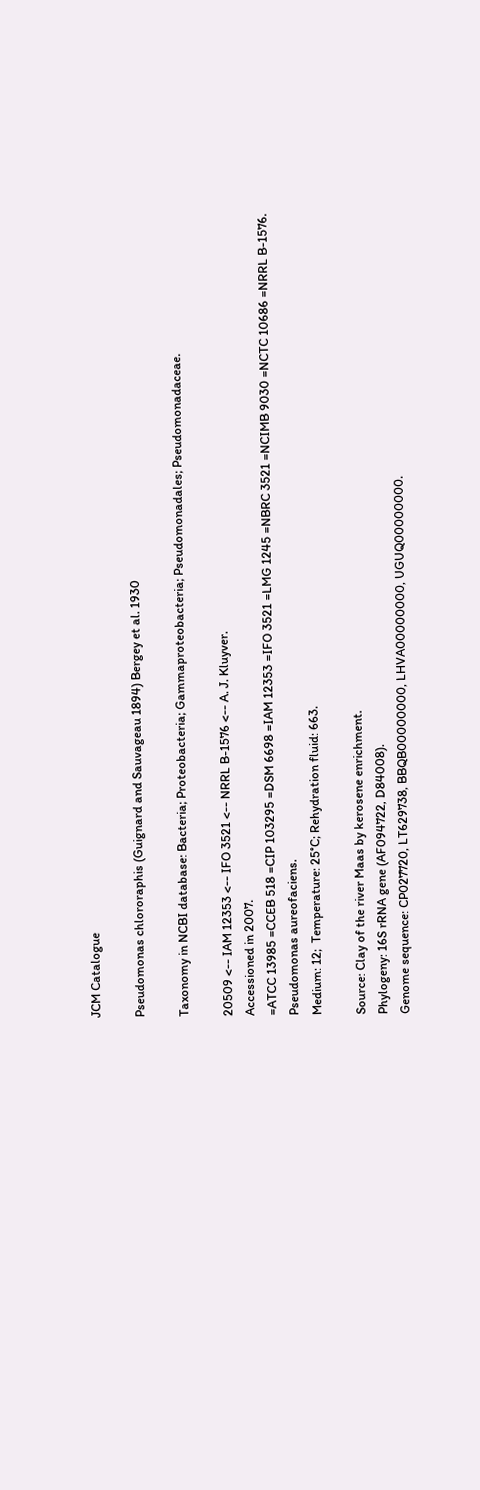JCM Catalogue

Pseudomonas chlororaphis (Guignard and Sauvageau 1894) Bergey et al. 1930

Taxonomy in NCBI database: Bacteria; Proteobacteria; Gammaproteobacteria; Pseudomonadales; Pseudomonadaceae.

20509 <-- IAM 12353 <-- IFO 3521 <-- NRRL B-1576 <-- A. J. Kluyver.
Accessioned in 2007.
=ATCC 13985 =CCEB 518 =CIP 103295 =DSM 6698 =IAM 12353 =IFO 3521 =LMG 1245 =NBRC 3521 =NCIMB 9030 =NCTC 10686 =NRRL B-1576.
Pseudomonas aureofaciens.
Medium: 12;  Temperature: 25°C; Rehydration fluid: 663.

Source: Clay of the river Maas by kerosene enrichment.
Phylogeny: 16S rRNA gene (AF094722, D84008).
Genome sequence: CP027720, LT629738, BBQB00000000, LHVA00000000, UGUQ00000000.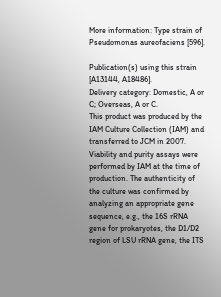More information: Type strain of Pseudomonas aureofaciens [596].

Publication(s) using this strain [A13144, A18486].
Delivery category: Domestic, A or C; Overseas, A or C.
This product was produced by the IAM Culture Collection (IAM) and transferred to JCM in 2007. Viability and purity assays were performed by IAM at the time of production. The authenticity of the culture was confirmed by analyzing an appropriate gene sequence, e.g., the 16S rRNA gene for prokaryotes, the D1/D2 region of LSU rRNA gene, the ITS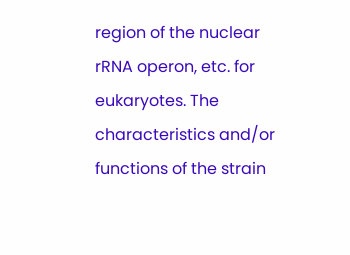region of the nuclear rRNA operon, etc. for eukaryotes. The characteristics and/or functions of the strain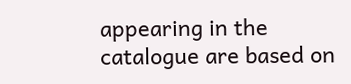appearing in the catalogue are based on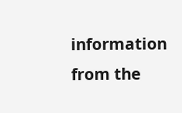information from the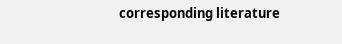corresponding literature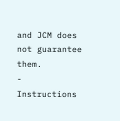and JCM does not guarantee them.
- Instructions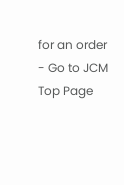for an order
- Go to JCM Top Page